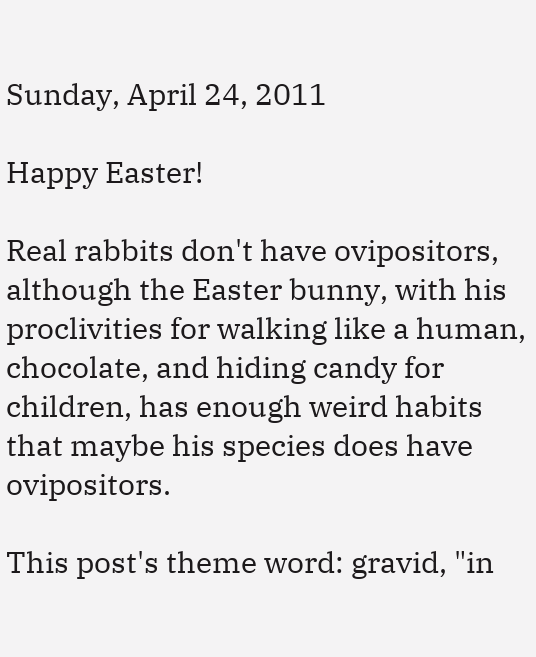Sunday, April 24, 2011

Happy Easter!

Real rabbits don't have ovipositors, although the Easter bunny, with his proclivities for walking like a human, chocolate, and hiding candy for children, has enough weird habits that maybe his species does have ovipositors.

This post's theme word: gravid, "in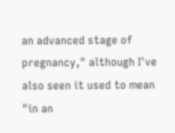an advanced stage of pregnancy," although I've also seen it used to mean "in an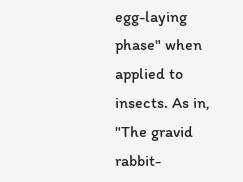egg-laying phase" when applied to insects. As in, "The gravid rabbit-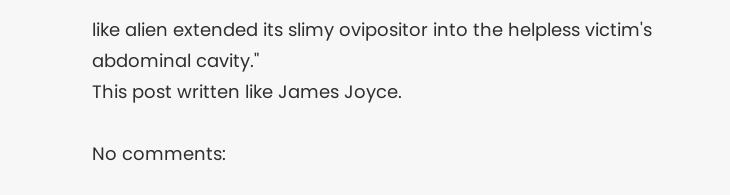like alien extended its slimy ovipositor into the helpless victim's abdominal cavity."
This post written like James Joyce.

No comments: